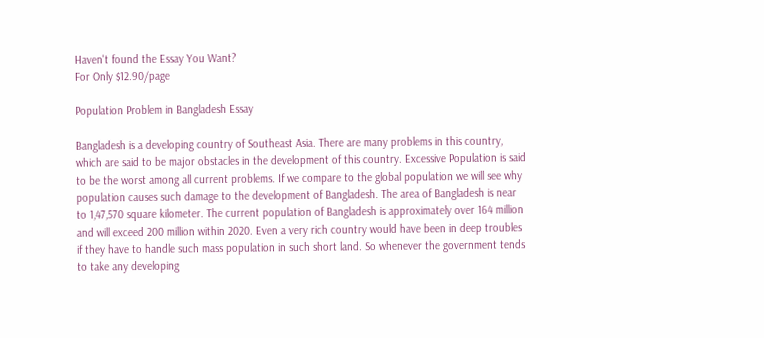Haven't found the Essay You Want?
For Only $12.90/page

Population Problem in Bangladesh Essay

Bangladesh is a developing country of Southeast Asia. There are many problems in this country, which are said to be major obstacles in the development of this country. Excessive Population is said to be the worst among all current problems. If we compare to the global population we will see why population causes such damage to the development of Bangladesh. The area of Bangladesh is near to 1,47,570 square kilometer. The current population of Bangladesh is approximately over 164 million and will exceed 200 million within 2020. Even a very rich country would have been in deep troubles if they have to handle such mass population in such short land. So whenever the government tends to take any developing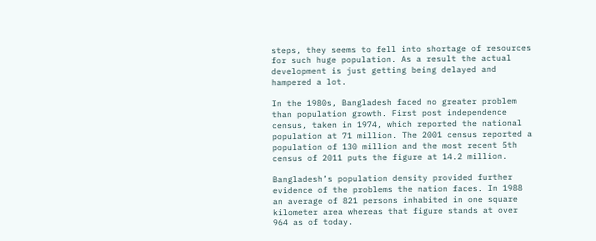steps, they seems to fell into shortage of resources for such huge population. As a result the actual development is just getting being delayed and hampered a lot.

In the 1980s, Bangladesh faced no greater problem than population growth. First post independence census, taken in 1974, which reported the national population at 71 million. The 2001 census reported a population of 130 million and the most recent 5th census of 2011 puts the figure at 14.2 million.

Bangladesh’s population density provided further evidence of the problems the nation faces. In 1988 an average of 821 persons inhabited in one square kilometer area whereas that figure stands at over 964 as of today.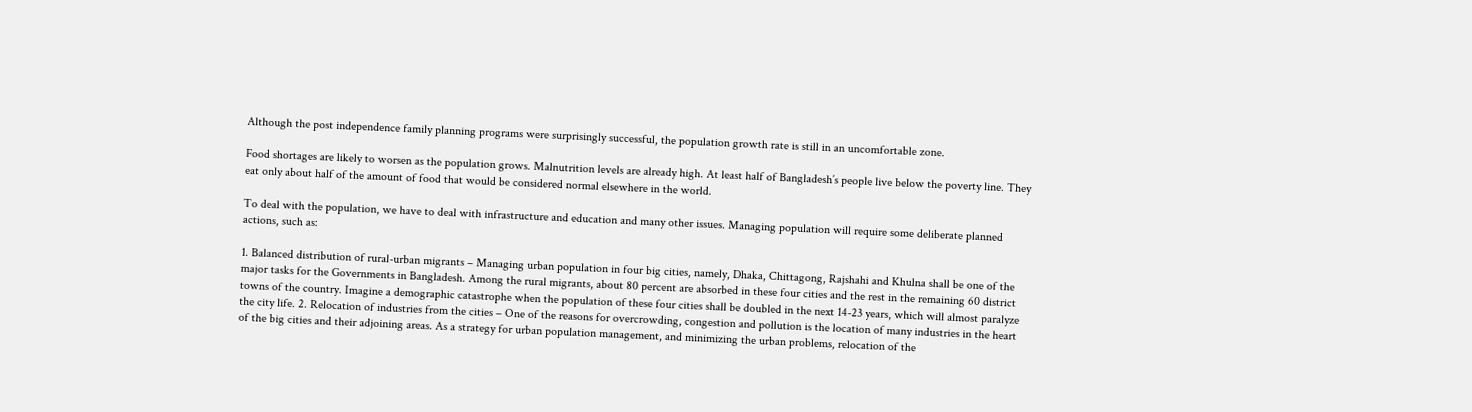Although the post independence family planning programs were surprisingly successful, the population growth rate is still in an uncomfortable zone.

Food shortages are likely to worsen as the population grows. Malnutrition levels are already high. At least half of Bangladesh’s people live below the poverty line. They eat only about half of the amount of food that would be considered normal elsewhere in the world.

To deal with the population, we have to deal with infrastructure and education and many other issues. Managing population will require some deliberate planned actions, such as:

1. Balanced distribution of rural-urban migrants – Managing urban population in four big cities, namely, Dhaka, Chittagong, Rajshahi and Khulna shall be one of the major tasks for the Governments in Bangladesh. Among the rural migrants, about 80 percent are absorbed in these four cities and the rest in the remaining 60 district towns of the country. Imagine a demographic catastrophe when the population of these four cities shall be doubled in the next 14-23 years, which will almost paralyze the city life. 2. Relocation of industries from the cities – One of the reasons for overcrowding, congestion and pollution is the location of many industries in the heart of the big cities and their adjoining areas. As a strategy for urban population management, and minimizing the urban problems, relocation of the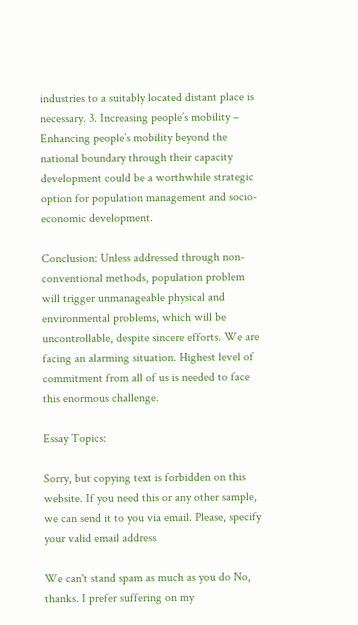industries to a suitably located distant place is necessary. 3. Increasing people’s mobility – Enhancing people’s mobility beyond the national boundary through their capacity development could be a worthwhile strategic option for population management and socio-economic development.

Conclusion: Unless addressed through non- conventional methods, population problem will trigger unmanageable physical and environmental problems, which will be uncontrollable, despite sincere efforts. We are facing an alarming situation. Highest level of commitment from all of us is needed to face this enormous challenge.

Essay Topics:

Sorry, but copying text is forbidden on this website. If you need this or any other sample, we can send it to you via email. Please, specify your valid email address

We can't stand spam as much as you do No, thanks. I prefer suffering on my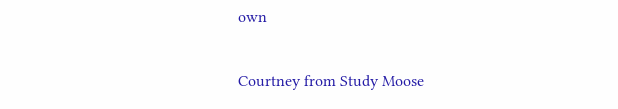own

Courtney from Study Moose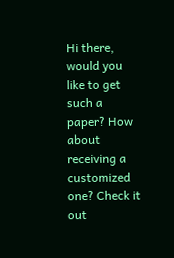Hi there, would you like to get such a paper? How about receiving a customized one? Check it out